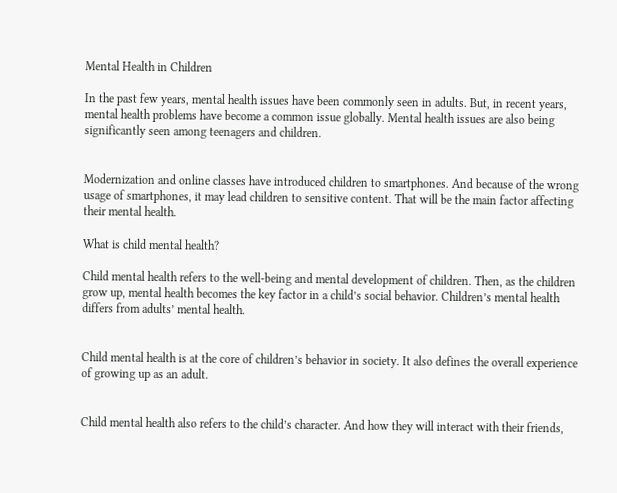Mental Health in Children

In the past few years, mental health issues have been commonly seen in adults. But, in recent years, mental health problems have become a common issue globally. Mental health issues are also being significantly seen among teenagers and children.


Modernization and online classes have introduced children to smartphones. And because of the wrong usage of smartphones, it may lead children to sensitive content. That will be the main factor affecting their mental health.

What is child mental health?

Child mental health refers to the well-being and mental development of children. Then, as the children grow up, mental health becomes the key factor in a child’s social behavior. Children’s mental health differs from adults’ mental health.


Child mental health is at the core of children’s behavior in society. It also defines the overall experience of growing up as an adult.


Child mental health also refers to the child’s character. And how they will interact with their friends,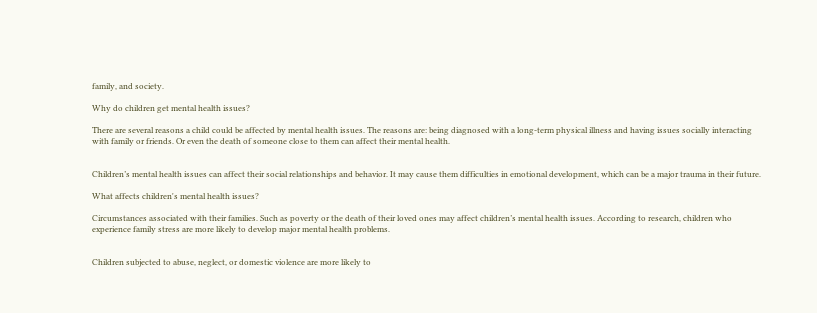family, and society.

Why do children get mental health issues?

There are several reasons a child could be affected by mental health issues. The reasons are: being diagnosed with a long-term physical illness and having issues socially interacting with family or friends. Or even the death of someone close to them can affect their mental health.


Children’s mental health issues can affect their social relationships and behavior. It may cause them difficulties in emotional development, which can be a major trauma in their future.

What affects children's mental health issues?

Circumstances associated with their families. Such as poverty or the death of their loved ones may affect children’s mental health issues. According to research, children who experience family stress are more likely to develop major mental health problems.


Children subjected to abuse, neglect, or domestic violence are more likely to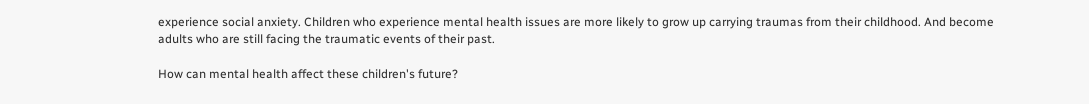experience social anxiety. Children who experience mental health issues are more likely to grow up carrying traumas from their childhood. And become adults who are still facing the traumatic events of their past.

How can mental health affect these children's future?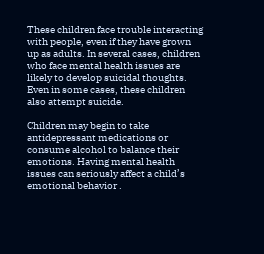These children face trouble interacting with people, even if they have grown up as adults. In several cases, children who face mental health issues are likely to develop suicidal thoughts. Even in some cases, these children also attempt suicide.

Children may begin to take antidepressant medications or consume alcohol to balance their emotions. Having mental health issues can seriously affect a child’s emotional behavior .